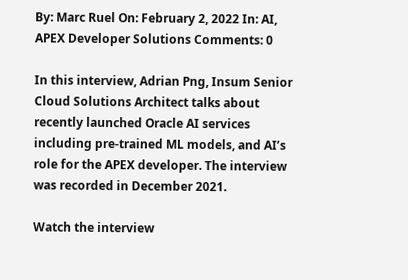By: Marc Ruel On: February 2, 2022 In: AI, APEX Developer Solutions Comments: 0

In this interview, Adrian Png, Insum Senior Cloud Solutions Architect talks about recently launched Oracle AI services including pre-trained ML models, and AI’s role for the APEX developer. The interview was recorded in December 2021.

Watch the interview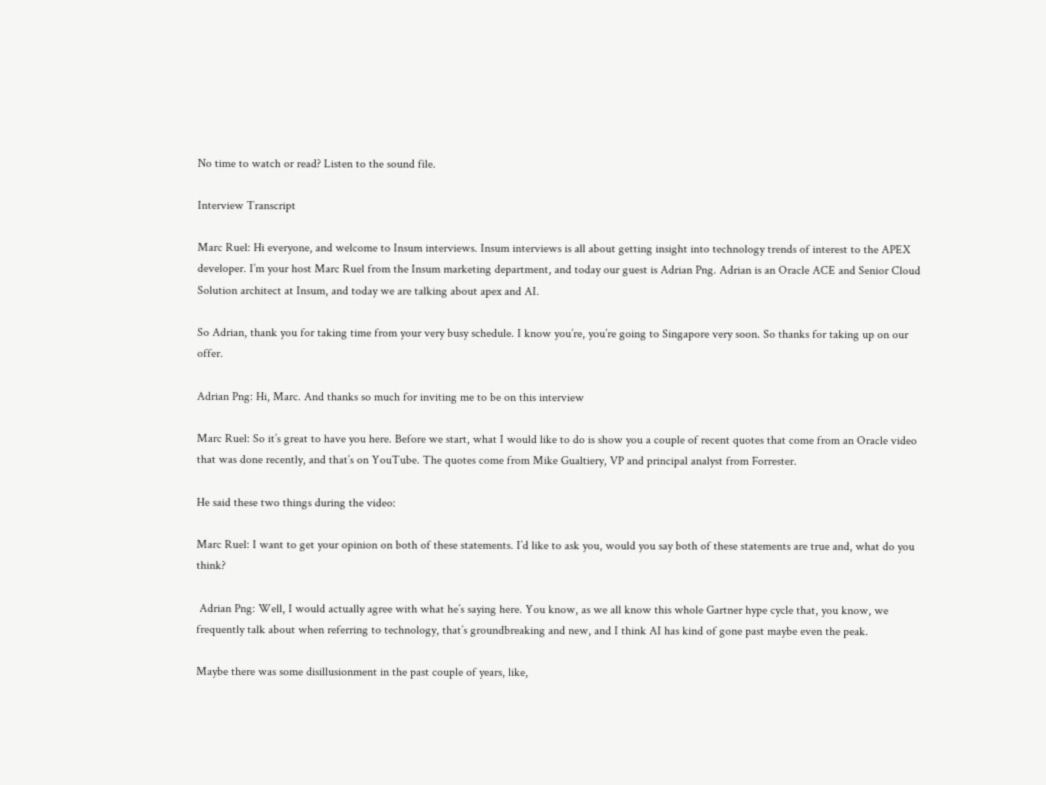No time to watch or read? Listen to the sound file.

Interview Transcript

Marc Ruel: Hi everyone, and welcome to Insum interviews. Insum interviews is all about getting insight into technology trends of interest to the APEX developer. I’m your host Marc Ruel from the Insum marketing department, and today our guest is Adrian Png. Adrian is an Oracle ACE and Senior Cloud Solution architect at Insum, and today we are talking about apex and AI.

So Adrian, thank you for taking time from your very busy schedule. I know you’re, you’re going to Singapore very soon. So thanks for taking up on our offer.

Adrian Png: Hi, Marc. And thanks so much for inviting me to be on this interview

Marc Ruel: So it’s great to have you here. Before we start, what I would like to do is show you a couple of recent quotes that come from an Oracle video that was done recently, and that’s on YouTube. The quotes come from Mike Gualtiery, VP and principal analyst from Forrester.

He said these two things during the video:

Marc Ruel: I want to get your opinion on both of these statements. I’d like to ask you, would you say both of these statements are true and, what do you think?

 Adrian Png: Well, I would actually agree with what he’s saying here. You know, as we all know this whole Gartner hype cycle that, you know, we frequently talk about when referring to technology, that’s groundbreaking and new, and I think AI has kind of gone past maybe even the peak.

Maybe there was some disillusionment in the past couple of years, like,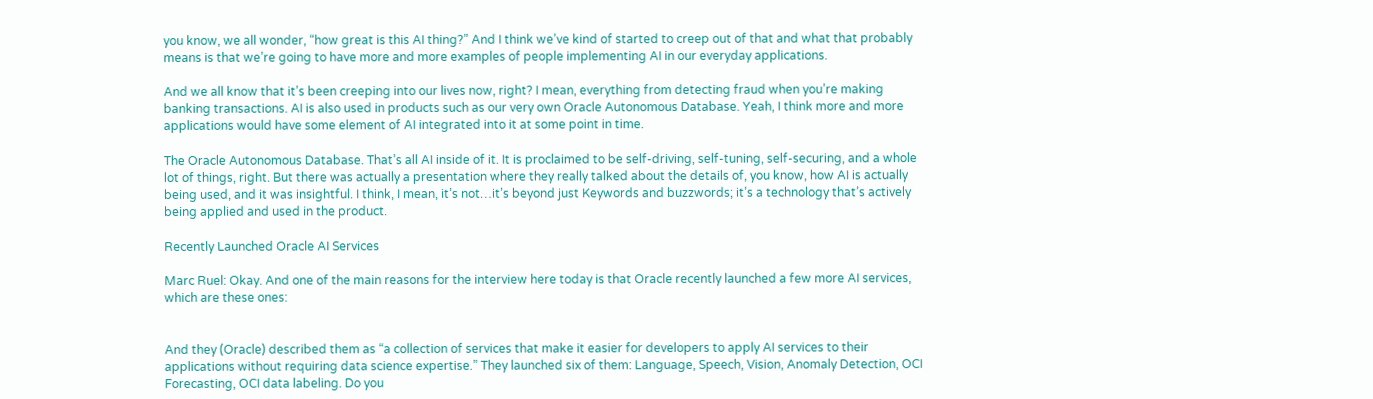you know, we all wonder, “how great is this AI thing?” And I think we’ve kind of started to creep out of that and what that probably means is that we’re going to have more and more examples of people implementing AI in our everyday applications.

And we all know that it’s been creeping into our lives now, right? I mean, everything from detecting fraud when you’re making banking transactions. AI is also used in products such as our very own Oracle Autonomous Database. Yeah, I think more and more applications would have some element of AI integrated into it at some point in time.

The Oracle Autonomous Database. That’s all AI inside of it. It is proclaimed to be self-driving, self-tuning, self-securing, and a whole lot of things, right. But there was actually a presentation where they really talked about the details of, you know, how AI is actually being used, and it was insightful. I think, I mean, it’s not…it’s beyond just Keywords and buzzwords; it’s a technology that’s actively being applied and used in the product.

Recently Launched Oracle AI Services

Marc Ruel: Okay. And one of the main reasons for the interview here today is that Oracle recently launched a few more AI services, which are these ones:


And they (Oracle) described them as “a collection of services that make it easier for developers to apply AI services to their applications without requiring data science expertise.” They launched six of them: Language, Speech, Vision, Anomaly Detection, OCI Forecasting, OCI data labeling. Do you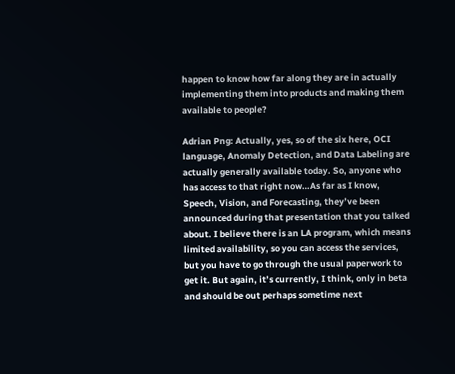happen to know how far along they are in actually implementing them into products and making them available to people?

Adrian Png: Actually, yes, so of the six here, OCI language, Anomaly Detection, and Data Labeling are actually generally available today. So, anyone who has access to that right now…As far as I know, Speech, Vision, and Forecasting, they’ve been announced during that presentation that you talked about. I believe there is an LA program, which means limited availability, so you can access the services, but you have to go through the usual paperwork to get it. But again, it’s currently, I think, only in beta and should be out perhaps sometime next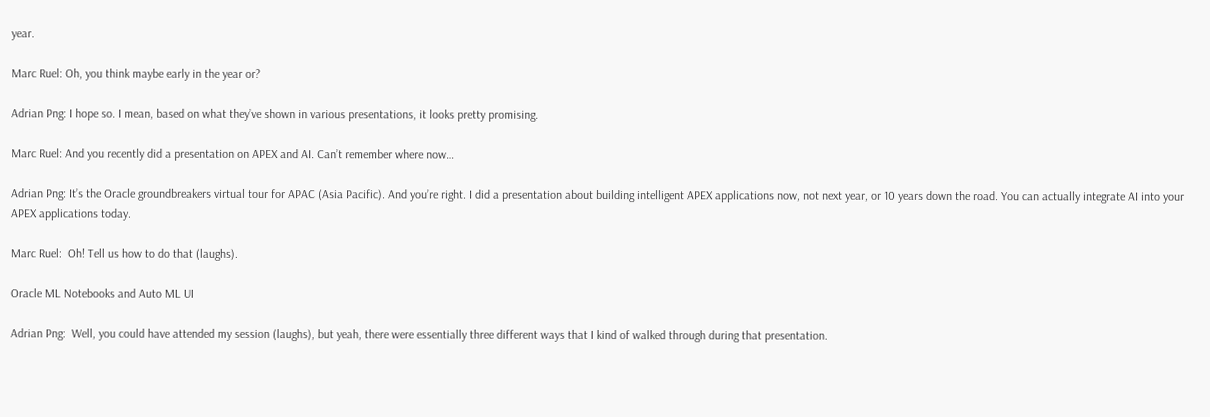year.

Marc Ruel: Oh, you think maybe early in the year or?

Adrian Png: I hope so. I mean, based on what they’ve shown in various presentations, it looks pretty promising.

Marc Ruel: And you recently did a presentation on APEX and AI. Can’t remember where now…

Adrian Png: It’s the Oracle groundbreakers virtual tour for APAC (Asia Pacific). And you’re right. I did a presentation about building intelligent APEX applications now, not next year, or 10 years down the road. You can actually integrate AI into your APEX applications today.

Marc Ruel:  Oh! Tell us how to do that (laughs).

Oracle ML Notebooks and Auto ML UI

Adrian Png:  Well, you could have attended my session (laughs), but yeah, there were essentially three different ways that I kind of walked through during that presentation.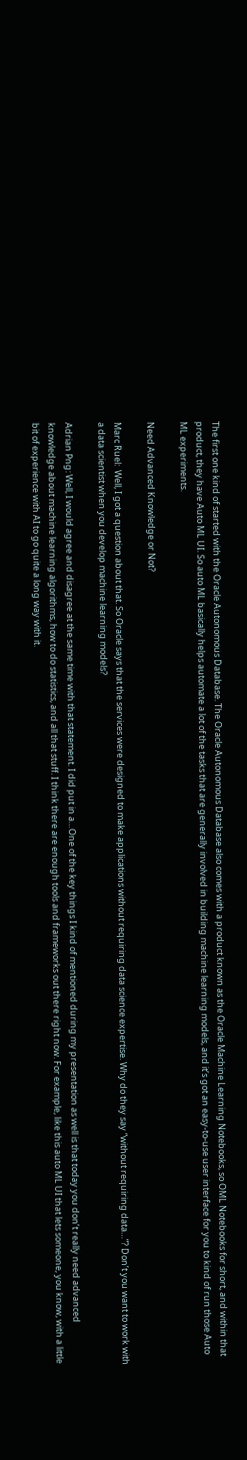The first one kind of started with the Oracle Autonomous Database. The Oracle Autonomous Database also comes with a product known as the Oracle Machine Learning Notebooks, so OML Notebooks for short, and within that product, they have Auto ML UI. So auto ML basically helps automate a lot of the tasks that are generally involved in building machine learning models, and it’s got an easy-to-use user interface for you to kind of run those Auto ML experiments.

Need Advanced Knowledge or Not?

Marc Ruel:  Well, I got a question about that. So Oracle says that the services were designed to make applications without requiring data science expertise. Why do they say “without requiring data…”? Don’t you want to work with a data scientist when you develop machine learning models?

Adrian Png: Well, I would agree and disagree at the same time with that statement. I did put in a…One of the key things I kind of mentioned during my presentation as well is that today you don’t really need advanced knowledge about machine learning algorithms, how to do statistics, and all that stuff. I think there are enough tools and frameworks out there right now. For example, like this auto ML UI that lets someone, you know, with a little bit of experience with AI to go quite a long way with it.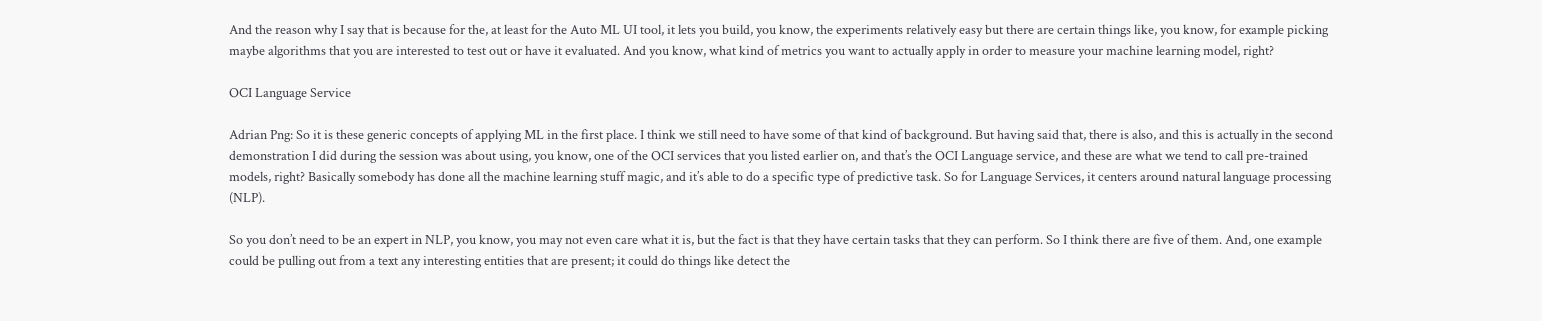And the reason why I say that is because for the, at least for the Auto ML UI tool, it lets you build, you know, the experiments relatively easy but there are certain things like, you know, for example picking maybe algorithms that you are interested to test out or have it evaluated. And you know, what kind of metrics you want to actually apply in order to measure your machine learning model, right?

OCI Language Service

Adrian Png: So it is these generic concepts of applying ML in the first place. I think we still need to have some of that kind of background. But having said that, there is also, and this is actually in the second demonstration I did during the session was about using, you know, one of the OCI services that you listed earlier on, and that’s the OCI Language service, and these are what we tend to call pre-trained models, right? Basically somebody has done all the machine learning stuff magic, and it’s able to do a specific type of predictive task. So for Language Services, it centers around natural language processing (NLP).

So you don’t need to be an expert in NLP, you know, you may not even care what it is, but the fact is that they have certain tasks that they can perform. So I think there are five of them. And, one example could be pulling out from a text any interesting entities that are present; it could do things like detect the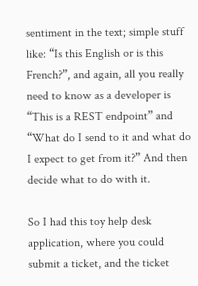sentiment in the text; simple stuff like: “Is this English or is this French?”, and again, all you really need to know as a developer is “This is a REST endpoint” and “What do I send to it and what do I expect to get from it?” And then decide what to do with it.

So I had this toy help desk application, where you could submit a ticket, and the ticket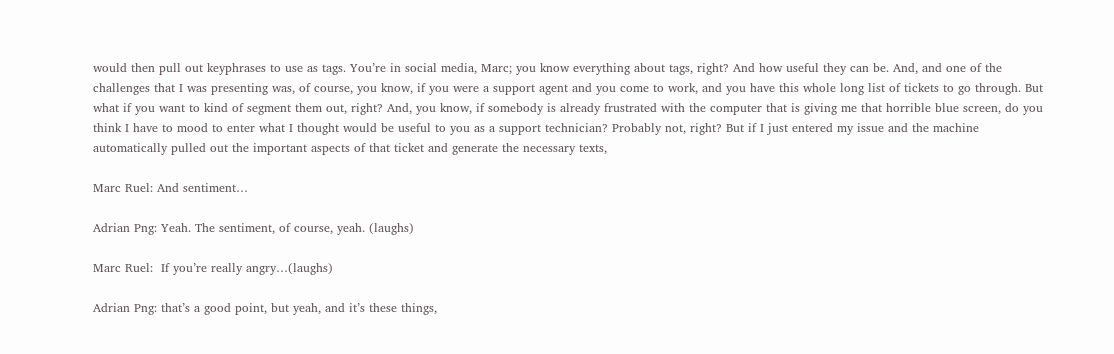would then pull out keyphrases to use as tags. You’re in social media, Marc; you know everything about tags, right? And how useful they can be. And, and one of the challenges that I was presenting was, of course, you know, if you were a support agent and you come to work, and you have this whole long list of tickets to go through. But what if you want to kind of segment them out, right? And, you know, if somebody is already frustrated with the computer that is giving me that horrible blue screen, do you think I have to mood to enter what I thought would be useful to you as a support technician? Probably not, right? But if I just entered my issue and the machine automatically pulled out the important aspects of that ticket and generate the necessary texts,

Marc Ruel: And sentiment…

Adrian Png: Yeah. The sentiment, of course, yeah. (laughs)

Marc Ruel:  If you’re really angry…(laughs)

Adrian Png: that’s a good point, but yeah, and it’s these things,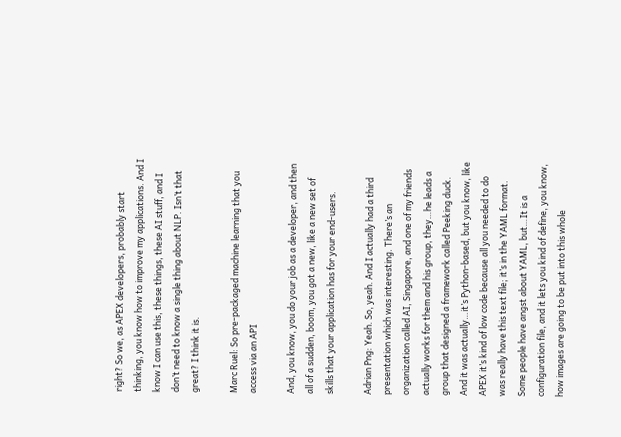right? So we, as APEX developers, probably start thinking, you know how to improve my applications. And I know I can use this, these things, these AI stuff, and I don’t need to know a single thing about NLP. Isn’t that great? I think it is.

Marc Ruel: So pre-packaged machine learning that you access via an API

And, you know, you do your job as a developer, and then all of a sudden, boom, you got a new, like a new set of skills that your application has for your end-users.

Adrian Png: Yeah. So, yeah. And I actually had a third presentation which was interesting. There’s an organization called AI, Singapore, and one of my friends actually works for them and his group, they…he leads a group that designed a framework called Peeking duck. And it was actually…it’s Python-based, but you know, like APEX it’s kind of low code because all you needed to do was really have this text file; it’s in the YAML format. Some people have angst about YAML, but…It is a configuration file, and it lets you kind of define, you know, how images are going to be put into this whole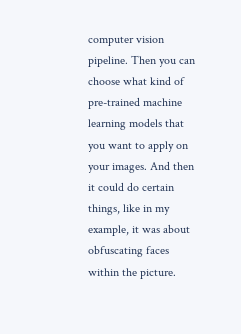computer vision pipeline. Then you can choose what kind of pre-trained machine learning models that you want to apply on your images. And then it could do certain things, like in my example, it was about obfuscating faces within the picture.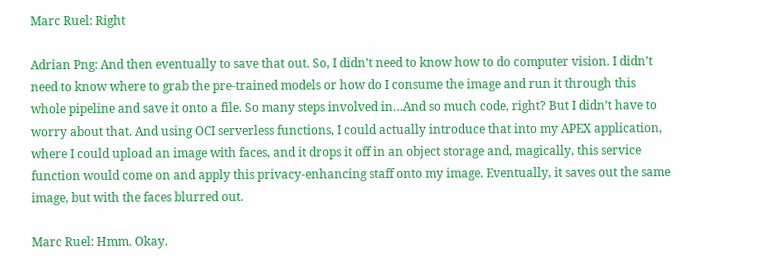Marc Ruel: Right

Adrian Png: And then eventually to save that out. So, I didn’t need to know how to do computer vision. I didn’t need to know where to grab the pre-trained models or how do I consume the image and run it through this whole pipeline and save it onto a file. So many steps involved in…And so much code, right? But I didn’t have to worry about that. And using OCI serverless functions, I could actually introduce that into my APEX application, where I could upload an image with faces, and it drops it off in an object storage and, magically, this service function would come on and apply this privacy-enhancing staff onto my image. Eventually, it saves out the same image, but with the faces blurred out.

Marc Ruel: Hmm. Okay.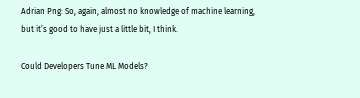Adrian Png: So, again, almost no knowledge of machine learning, but it’s good to have just a little bit, I think.

Could Developers Tune ML Models?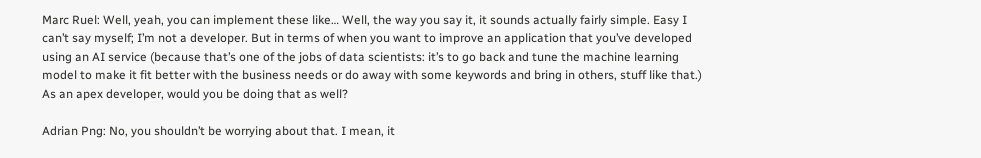Marc Ruel: Well, yeah, you can implement these like… Well, the way you say it, it sounds actually fairly simple. Easy I can’t say myself; I’m not a developer. But in terms of when you want to improve an application that you’ve developed using an AI service (because that’s one of the jobs of data scientists: it’s to go back and tune the machine learning model to make it fit better with the business needs or do away with some keywords and bring in others, stuff like that.) As an apex developer, would you be doing that as well?

Adrian Png: No, you shouldn’t be worrying about that. I mean, it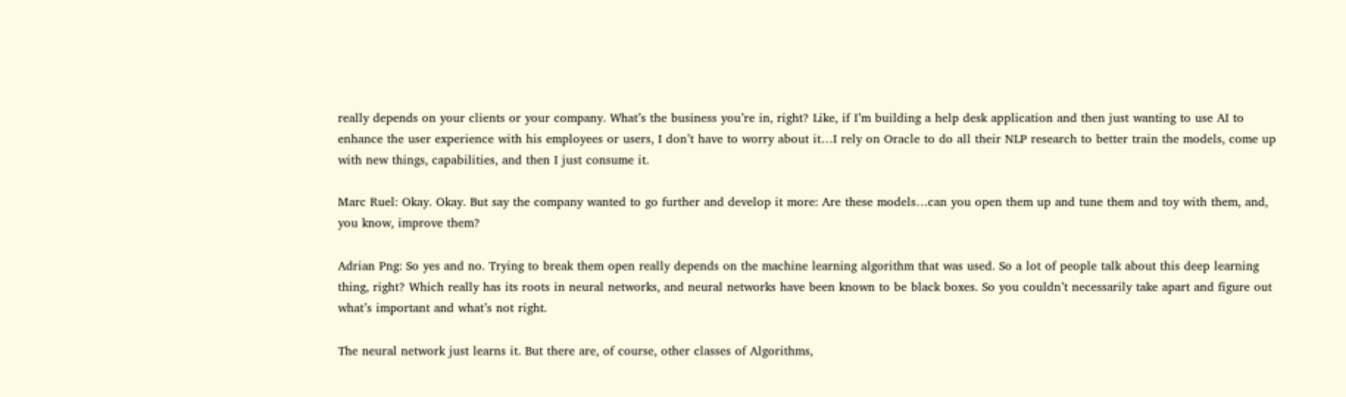really depends on your clients or your company. What’s the business you’re in, right? Like, if I’m building a help desk application and then just wanting to use AI to enhance the user experience with his employees or users, I don’t have to worry about it…I rely on Oracle to do all their NLP research to better train the models, come up with new things, capabilities, and then I just consume it.

Marc Ruel: Okay. Okay. But say the company wanted to go further and develop it more: Are these models…can you open them up and tune them and toy with them, and, you know, improve them?

Adrian Png: So yes and no. Trying to break them open really depends on the machine learning algorithm that was used. So a lot of people talk about this deep learning thing, right? Which really has its roots in neural networks, and neural networks have been known to be black boxes. So you couldn’t necessarily take apart and figure out what’s important and what’s not right.

The neural network just learns it. But there are, of course, other classes of Algorithms,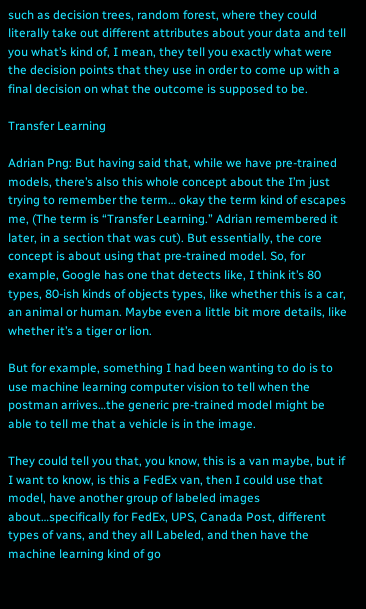such as decision trees, random forest, where they could literally take out different attributes about your data and tell you what’s kind of, I mean, they tell you exactly what were the decision points that they use in order to come up with a final decision on what the outcome is supposed to be.

Transfer Learning

Adrian Png: But having said that, while we have pre-trained models, there’s also this whole concept about the I’m just trying to remember the term… okay the term kind of escapes me, (The term is “Transfer Learning.” Adrian remembered it later, in a section that was cut). But essentially, the core concept is about using that pre-trained model. So, for example, Google has one that detects like, I think it’s 80 types, 80-ish kinds of objects types, like whether this is a car, an animal or human. Maybe even a little bit more details, like whether it’s a tiger or lion.

But for example, something I had been wanting to do is to use machine learning computer vision to tell when the postman arrives…the generic pre-trained model might be able to tell me that a vehicle is in the image.

They could tell you that, you know, this is a van maybe, but if I want to know, is this a FedEx van, then I could use that model, have another group of labeled images about…specifically for FedEx, UPS, Canada Post, different types of vans, and they all Labeled, and then have the machine learning kind of go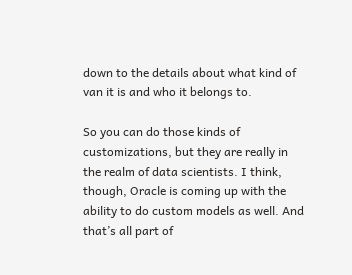down to the details about what kind of van it is and who it belongs to.

So you can do those kinds of customizations, but they are really in the realm of data scientists. I think, though, Oracle is coming up with the ability to do custom models as well. And that’s all part of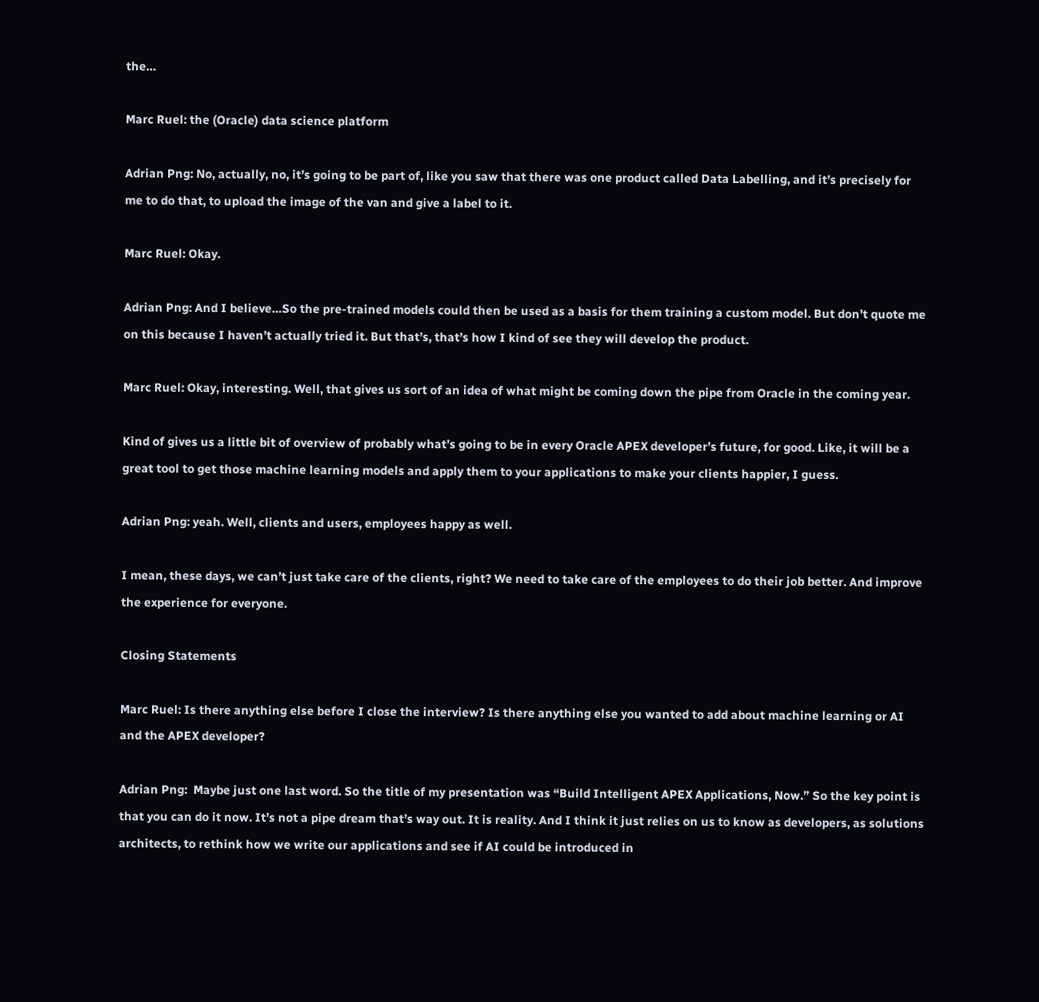the…

Marc Ruel: the (Oracle) data science platform

Adrian Png: No, actually, no, it’s going to be part of, like you saw that there was one product called Data Labelling, and it’s precisely for me to do that, to upload the image of the van and give a label to it.

Marc Ruel: Okay.

Adrian Png: And I believe…So the pre-trained models could then be used as a basis for them training a custom model. But don’t quote me on this because I haven’t actually tried it. But that’s, that’s how I kind of see they will develop the product.

Marc Ruel: Okay, interesting. Well, that gives us sort of an idea of what might be coming down the pipe from Oracle in the coming year.

Kind of gives us a little bit of overview of probably what’s going to be in every Oracle APEX developer’s future, for good. Like, it will be a great tool to get those machine learning models and apply them to your applications to make your clients happier, I guess.

Adrian Png: yeah. Well, clients and users, employees happy as well.

I mean, these days, we can’t just take care of the clients, right? We need to take care of the employees to do their job better. And improve the experience for everyone.

Closing Statements

Marc Ruel: Is there anything else before I close the interview? Is there anything else you wanted to add about machine learning or AI and the APEX developer?

Adrian Png:  Maybe just one last word. So the title of my presentation was “Build Intelligent APEX Applications, Now.” So the key point is that you can do it now. It’s not a pipe dream that’s way out. It is reality. And I think it just relies on us to know as developers, as solutions architects, to rethink how we write our applications and see if AI could be introduced in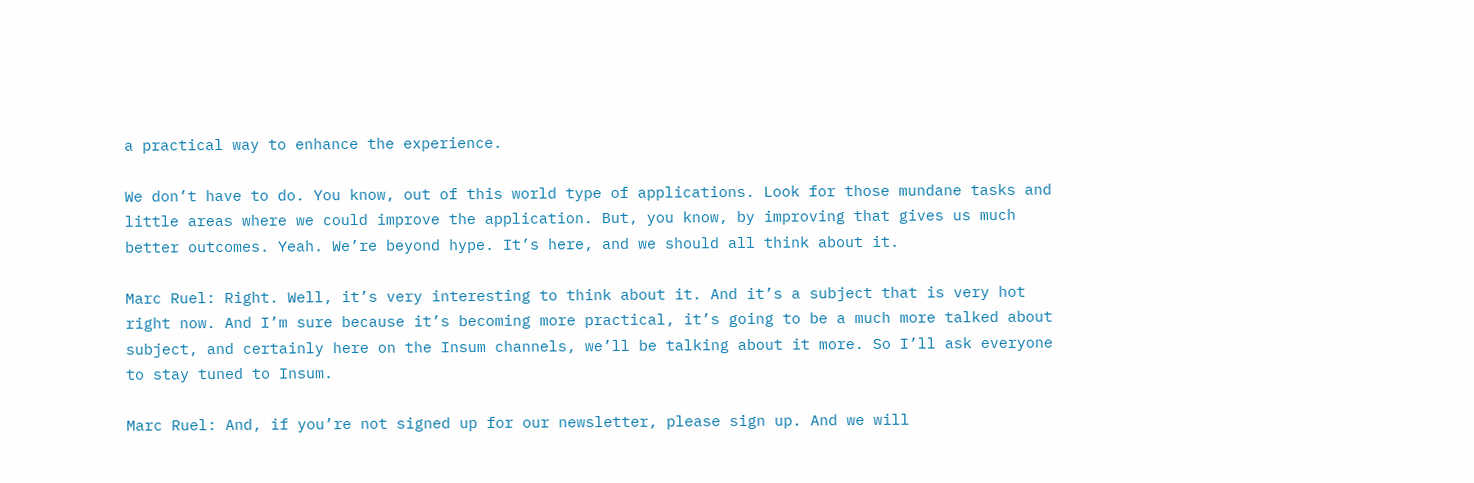a practical way to enhance the experience.

We don’t have to do. You know, out of this world type of applications. Look for those mundane tasks and little areas where we could improve the application. But, you know, by improving that gives us much better outcomes. Yeah. We’re beyond hype. It’s here, and we should all think about it.

Marc Ruel: Right. Well, it’s very interesting to think about it. And it’s a subject that is very hot right now. And I’m sure because it’s becoming more practical, it’s going to be a much more talked about subject, and certainly here on the Insum channels, we’ll be talking about it more. So I’ll ask everyone to stay tuned to Insum.

Marc Ruel: And, if you’re not signed up for our newsletter, please sign up. And we will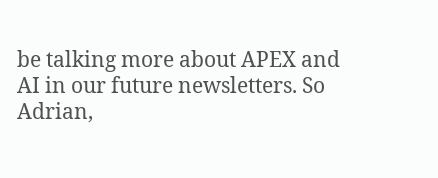be talking more about APEX and AI in our future newsletters. So Adrian,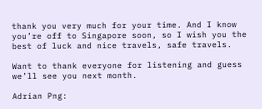thank you very much for your time. And I know you’re off to Singapore soon, so I wish you the best of luck and nice travels, safe travels.

Want to thank everyone for listening and guess we’ll see you next month.

Adrian Png: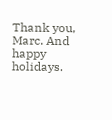Thank you, Marc. And happy holidays.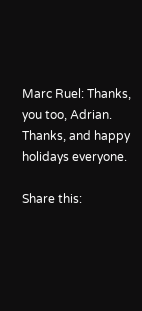Marc Ruel: Thanks, you too, Adrian. Thanks, and happy holidays everyone.

Share this: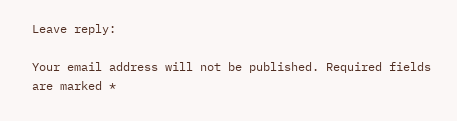Leave reply:

Your email address will not be published. Required fields are marked *